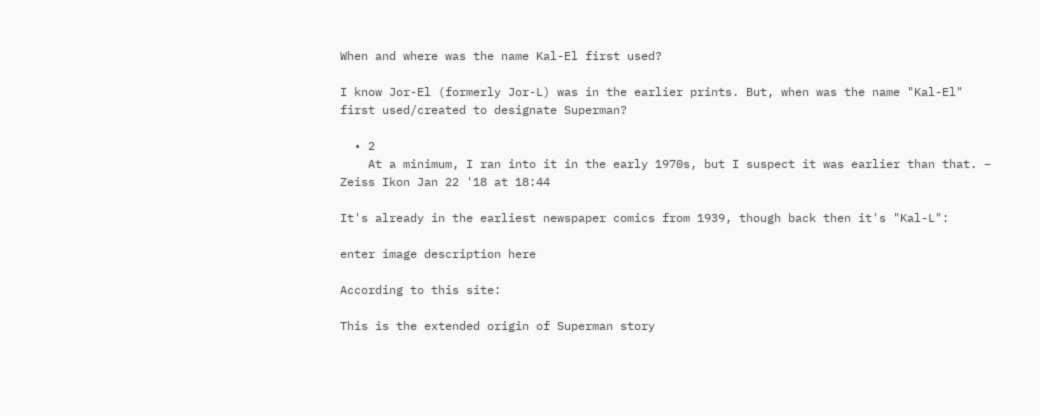When and where was the name Kal-El first used?

I know Jor-El (formerly Jor-L) was in the earlier prints. But, when was the name "Kal-El" first used/created to designate Superman?

  • 2
    At a minimum, I ran into it in the early 1970s, but I suspect it was earlier than that. – Zeiss Ikon Jan 22 '18 at 18:44

It's already in the earliest newspaper comics from 1939, though back then it's "Kal-L":

enter image description here

According to this site:

This is the extended origin of Superman story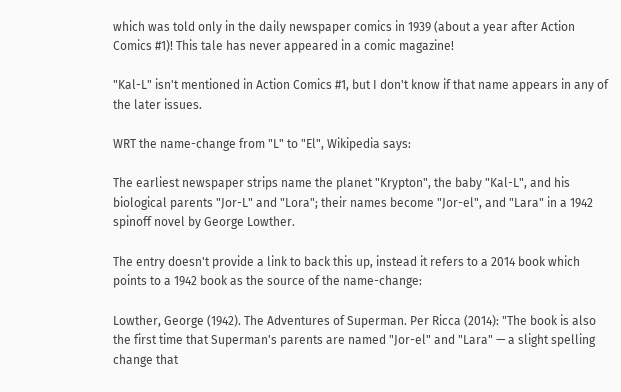which was told only in the daily newspaper comics in 1939 (about a year after Action Comics #1)! This tale has never appeared in a comic magazine!

"Kal-L" isn't mentioned in Action Comics #1, but I don't know if that name appears in any of the later issues.

WRT the name-change from "L" to "El", Wikipedia says:

The earliest newspaper strips name the planet "Krypton", the baby "Kal-L", and his biological parents "Jor-L" and "Lora"; their names become "Jor-el", and "Lara" in a 1942 spinoff novel by George Lowther.

The entry doesn't provide a link to back this up, instead it refers to a 2014 book which points to a 1942 book as the source of the name-change:

Lowther, George (1942). The Adventures of Superman. Per Ricca (2014): "The book is also the first time that Superman's parents are named "Jor-el" and "Lara" — a slight spelling change that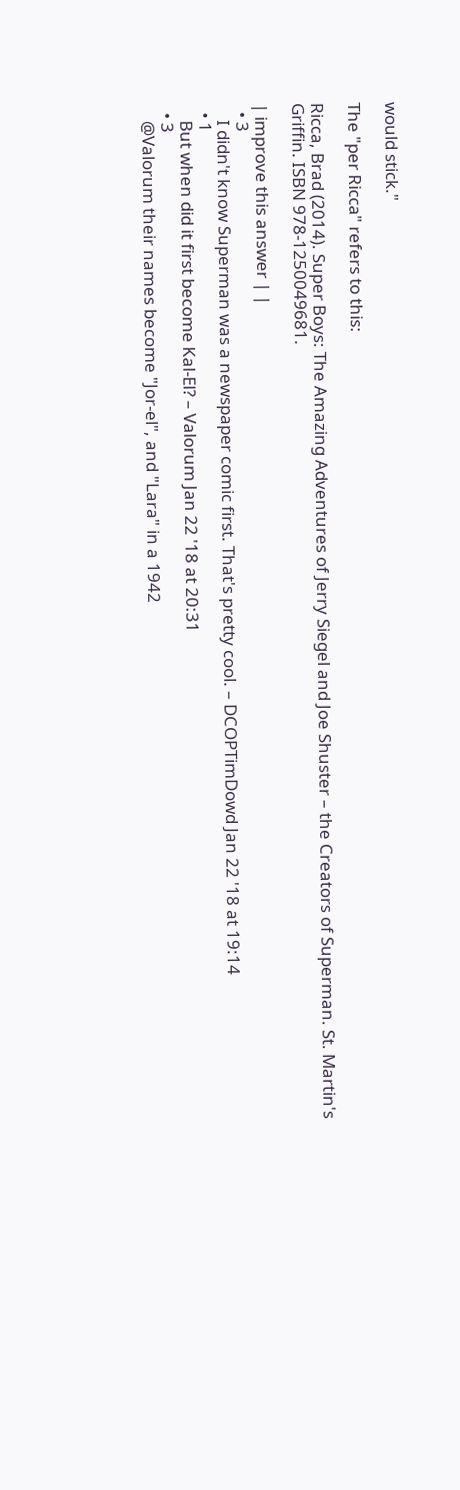would stick."

The "per Ricca" refers to this:

Ricca, Brad (2014). Super Boys: The Amazing Adventures of Jerry Siegel and Joe Shuster – the Creators of Superman. St. Martin's Griffin. ISBN 978-1250049681.

| improve this answer | |
  • 3
    I didn't know Superman was a newspaper comic first. That's pretty cool. – DCOPTimDowd Jan 22 '18 at 19:14
  • 1
    But when did it first become Kal-El? – Valorum Jan 22 '18 at 20:31
  • 3
    @Valorum their names become "Jor-el", and "Lara" in a 1942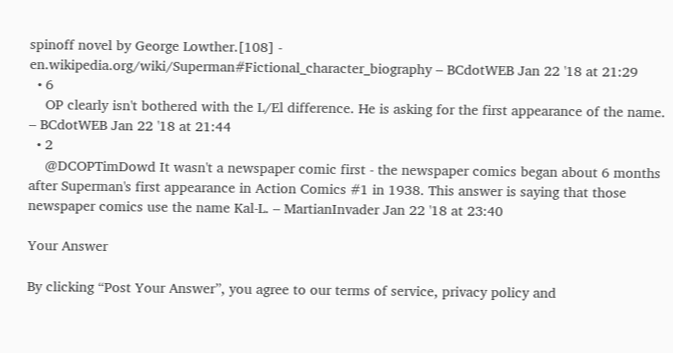spinoff novel by George Lowther.[108] - en.wikipedia.org/wiki/Superman#Fictional_character_biography – BCdotWEB Jan 22 '18 at 21:29
  • 6
    OP clearly isn't bothered with the L/El difference. He is asking for the first appearance of the name. – BCdotWEB Jan 22 '18 at 21:44
  • 2
    @DCOPTimDowd It wasn't a newspaper comic first - the newspaper comics began about 6 months after Superman's first appearance in Action Comics #1 in 1938. This answer is saying that those newspaper comics use the name Kal-L. – MartianInvader Jan 22 '18 at 23:40

Your Answer

By clicking “Post Your Answer”, you agree to our terms of service, privacy policy and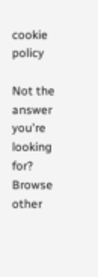cookie policy

Not the answer you're looking for? Browse other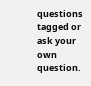questions tagged or ask your own question.